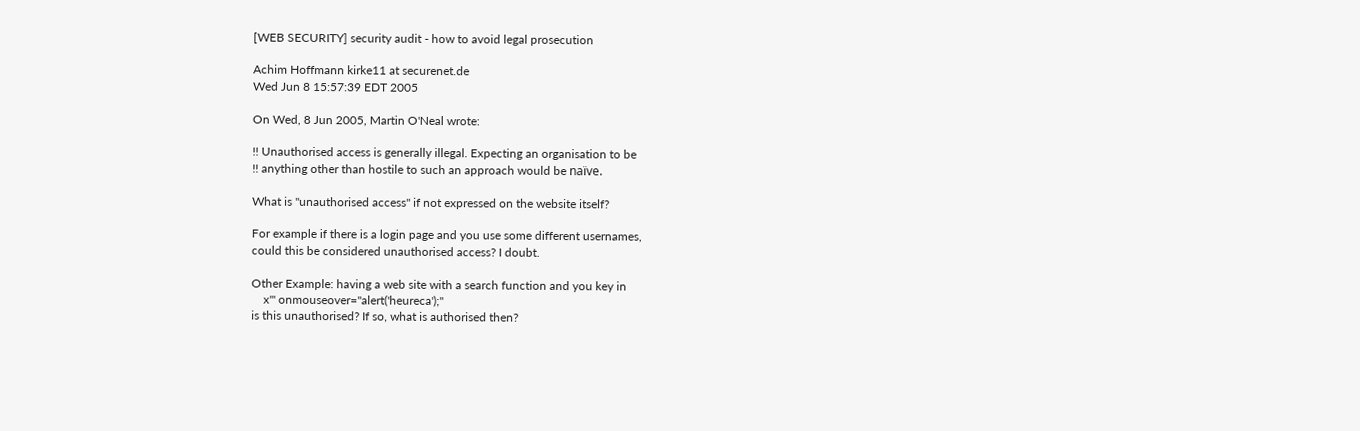[WEB SECURITY] security audit - how to avoid legal prosecution

Achim Hoffmann kirke11 at securenet.de
Wed Jun 8 15:57:39 EDT 2005

On Wed, 8 Jun 2005, Martin O'Neal wrote:

!! Unauthorised access is generally illegal. Expecting an organisation to be
!! anything other than hostile to such an approach would be naïve.

What is "unauthorised access" if not expressed on the website itself?

For example if there is a login page and you use some different usernames,
could this be considered unauthorised access? I doubt.

Other Example: having a web site with a search function and you key in
    x"' onmouseover="alert('heureca');"
is this unauthorised? If so, what is authorised then?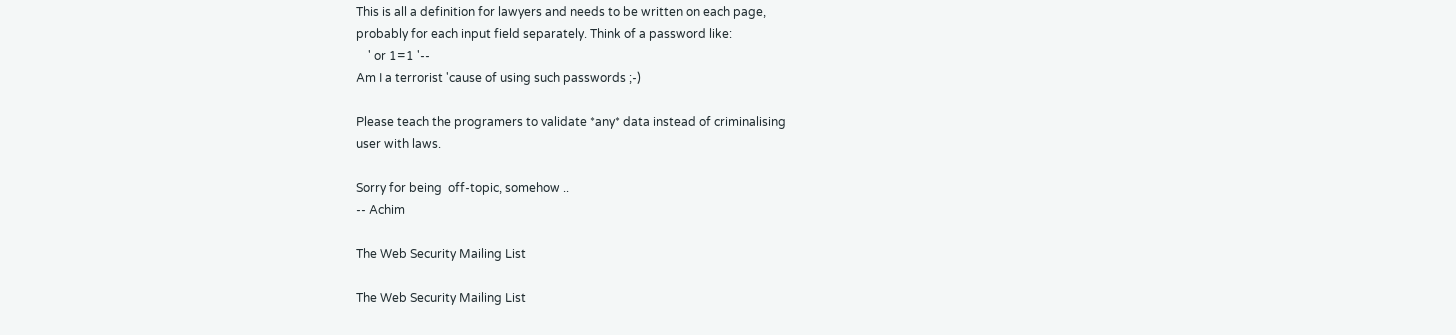This is all a definition for lawyers and needs to be written on each page,
probably for each input field separately. Think of a password like:
    ' or 1=1 '--
Am I a terrorist 'cause of using such passwords ;-)

Please teach the programers to validate *any* data instead of criminalising
user with laws.

Sorry for being  off-topic, somehow ..
-- Achim

The Web Security Mailing List

The Web Security Mailing List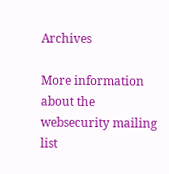Archives

More information about the websecurity mailing list